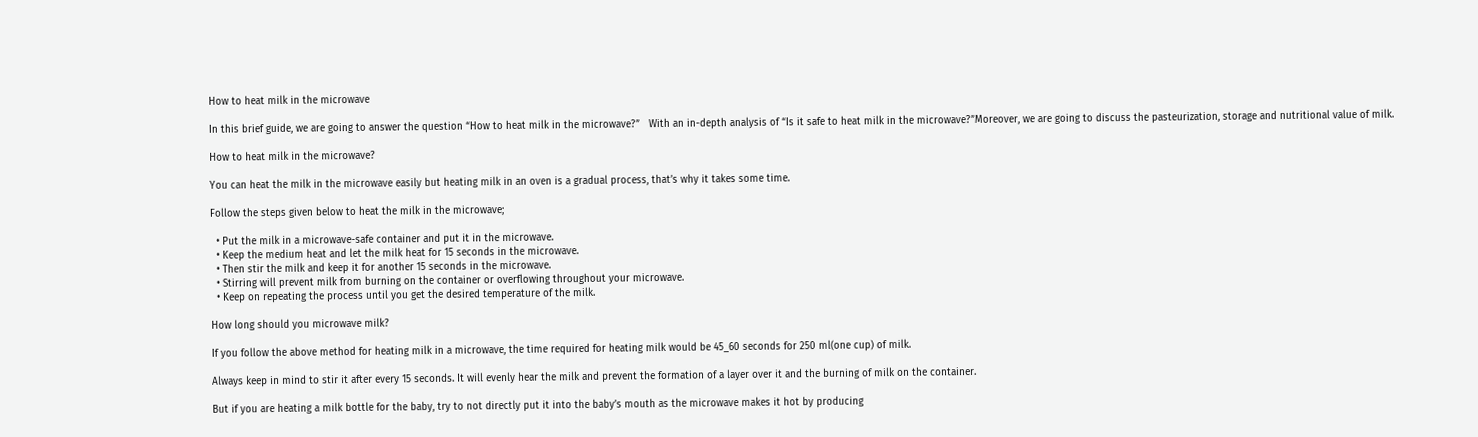How to heat milk in the microwave

In this brief guide, we are going to answer the question “How to heat milk in the microwave?”   With an in-depth analysis of “Is it safe to heat milk in the microwave?”Moreover, we are going to discuss the pasteurization, storage and nutritional value of milk.

How to heat milk in the microwave?

You can heat the milk in the microwave easily but heating milk in an oven is a gradual process, that’s why it takes some time.

Follow the steps given below to heat the milk in the microwave;

  • Put the milk in a microwave-safe container and put it in the microwave.
  • Keep the medium heat and let the milk heat for 15 seconds in the microwave.
  • Then stir the milk and keep it for another 15 seconds in the microwave.
  • Stirring will prevent milk from burning on the container or overflowing throughout your microwave.
  • Keep on repeating the process until you get the desired temperature of the milk.

How long should you microwave milk?

If you follow the above method for heating milk in a microwave, the time required for heating milk would be 45_60 seconds for 250 ml(one cup) of milk.

Always keep in mind to stir it after every 15 seconds. It will evenly hear the milk and prevent the formation of a layer over it and the burning of milk on the container.

But if you are heating a milk bottle for the baby, try to not directly put it into the baby’s mouth as the microwave makes it hot by producing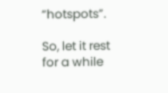“hotspots”.

So, let it rest for a while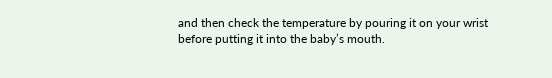and then check the temperature by pouring it on your wrist before putting it into the baby’s mouth.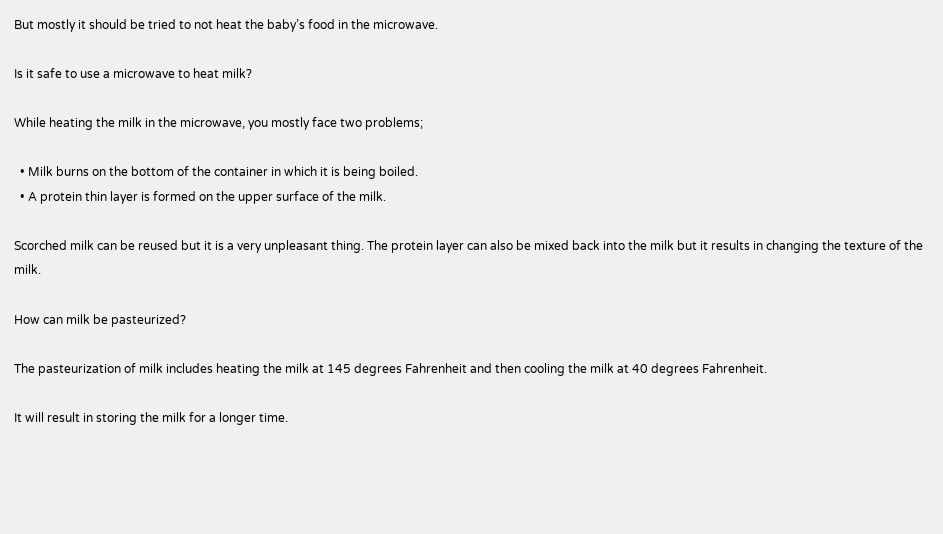But mostly it should be tried to not heat the baby’s food in the microwave.

Is it safe to use a microwave to heat milk?

While heating the milk in the microwave, you mostly face two problems;

  • Milk burns on the bottom of the container in which it is being boiled.
  • A protein thin layer is formed on the upper surface of the milk.

Scorched milk can be reused but it is a very unpleasant thing. The protein layer can also be mixed back into the milk but it results in changing the texture of the milk.

How can milk be pasteurized?

The pasteurization of milk includes heating the milk at 145 degrees Fahrenheit and then cooling the milk at 40 degrees Fahrenheit.

It will result in storing the milk for a longer time.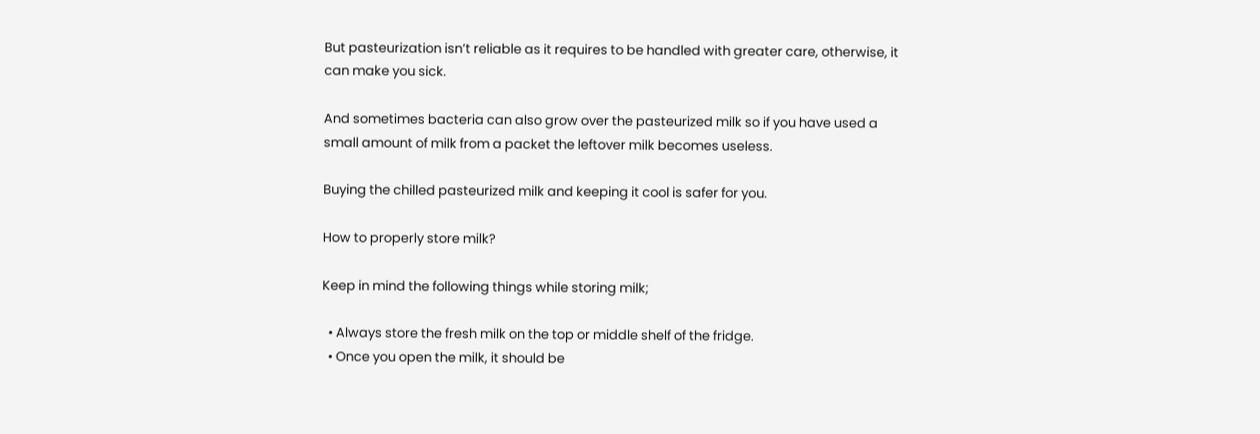But pasteurization isn’t reliable as it requires to be handled with greater care, otherwise, it can make you sick.

And sometimes bacteria can also grow over the pasteurized milk so if you have used a small amount of milk from a packet the leftover milk becomes useless.

Buying the chilled pasteurized milk and keeping it cool is safer for you.

How to properly store milk?

Keep in mind the following things while storing milk;

  • Always store the fresh milk on the top or middle shelf of the fridge.
  • Once you open the milk, it should be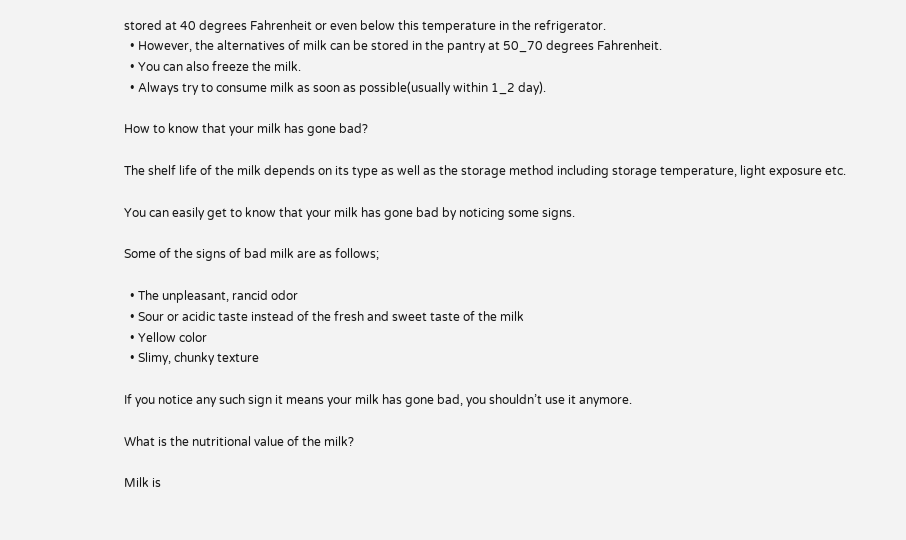stored at 40 degrees Fahrenheit or even below this temperature in the refrigerator.
  • However, the alternatives of milk can be stored in the pantry at 50_70 degrees Fahrenheit.
  • You can also freeze the milk.
  • Always try to consume milk as soon as possible(usually within 1_2 day).

How to know that your milk has gone bad?

The shelf life of the milk depends on its type as well as the storage method including storage temperature, light exposure etc.

You can easily get to know that your milk has gone bad by noticing some signs.

Some of the signs of bad milk are as follows;

  • The unpleasant, rancid odor
  • Sour or acidic taste instead of the fresh and sweet taste of the milk
  • Yellow color
  • Slimy, chunky texture

If you notice any such sign it means your milk has gone bad, you shouldn’t use it anymore.

What is the nutritional value of the milk?

Milk is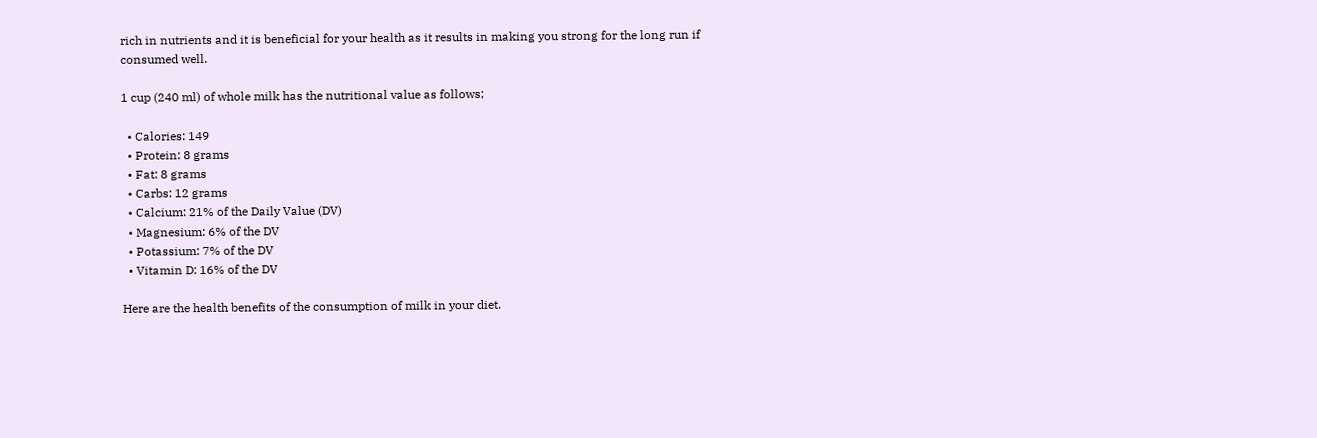rich in nutrients and it is beneficial for your health as it results in making you strong for the long run if consumed well.

1 cup (240 ml) of whole milk has the nutritional value as follows;

  • Calories: 149
  • Protein: 8 grams
  • Fat: 8 grams
  • Carbs: 12 grams
  • Calcium: 21% of the Daily Value (DV)
  • Magnesium: 6% of the DV
  • Potassium: 7% of the DV
  • Vitamin D: 16% of the DV

Here are the health benefits of the consumption of milk in your diet.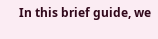In this brief guide, we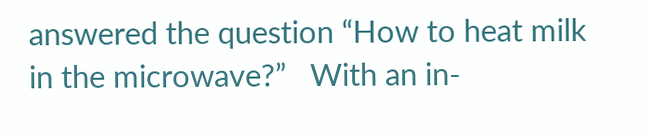answered the question “How to heat milk in the microwave?”   With an in-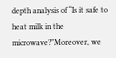depth analysis of “Is it safe to heat milk in the microwave?”Moreover, we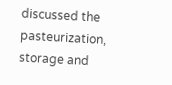discussed the pasteurization, storage and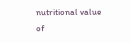nutritional value of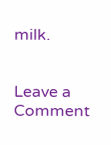milk.


Leave a Comment